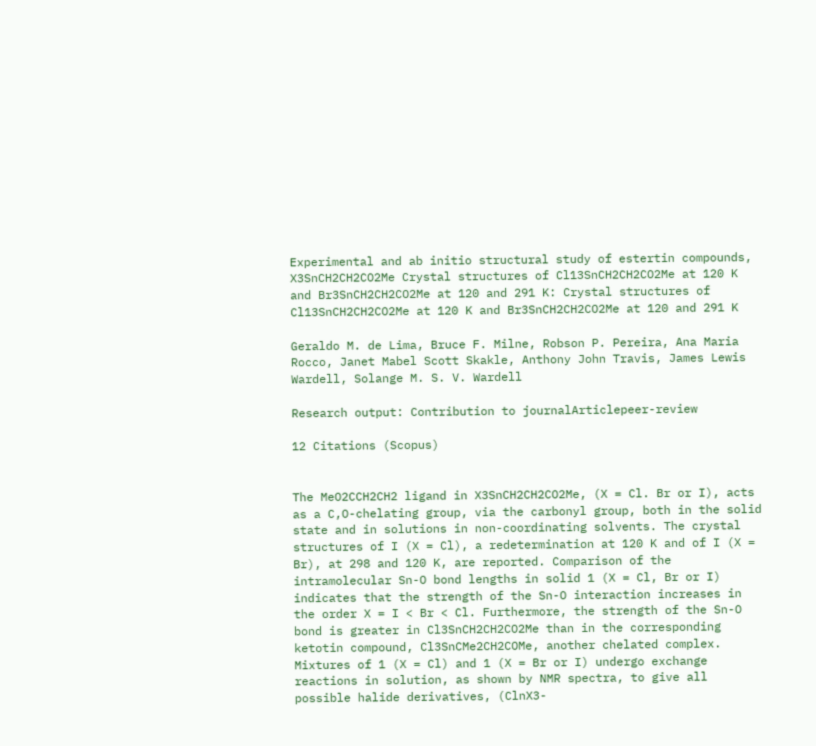Experimental and ab initio structural study of estertin compounds, X3SnCH2CH2CO2Me Crystal structures of Cl13SnCH2CH2CO2Me at 120 K and Br3SnCH2CH2CO2Me at 120 and 291 K: Crystal structures of Cl13SnCH2CH2CO2Me at 120 K and Br3SnCH2CH2CO2Me at 120 and 291 K

Geraldo M. de Lima, Bruce F. Milne, Robson P. Pereira, Ana Maria Rocco, Janet Mabel Scott Skakle, Anthony John Travis, James Lewis Wardell, Solange M. S. V. Wardell

Research output: Contribution to journalArticlepeer-review

12 Citations (Scopus)


The MeO2CCH2CH2 ligand in X3SnCH2CH2CO2Me, (X = Cl. Br or I), acts as a C,O-chelating group, via the carbonyl group, both in the solid state and in solutions in non-coordinating solvents. The crystal structures of I (X = Cl), a redetermination at 120 K and of I (X = Br), at 298 and 120 K, are reported. Comparison of the intramolecular Sn-O bond lengths in solid 1 (X = Cl, Br or I) indicates that the strength of the Sn-O interaction increases in the order X = I < Br < Cl. Furthermore, the strength of the Sn-O bond is greater in Cl3SnCH2CH2CO2Me than in the corresponding ketotin compound, Cl3SnCMe2CH2COMe, another chelated complex. Mixtures of 1 (X = Cl) and 1 (X = Br or I) undergo exchange reactions in solution, as shown by NMR spectra, to give all possible halide derivatives, (ClnX3-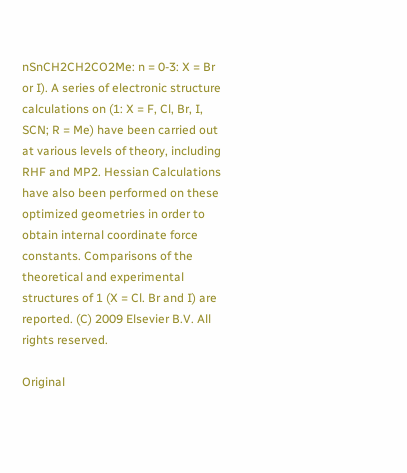nSnCH2CH2CO2Me: n = 0-3: X = Br or I). A series of electronic structure calculations on (1: X = F, Cl, Br, I, SCN; R = Me) have been carried out at various levels of theory, including RHF and MP2. Hessian Calculations have also been performed on these optimized geometries in order to obtain internal coordinate force constants. Comparisons of the theoretical and experimental structures of 1 (X = Cl. Br and I) are reported. (C) 2009 Elsevier B.V. All rights reserved.

Original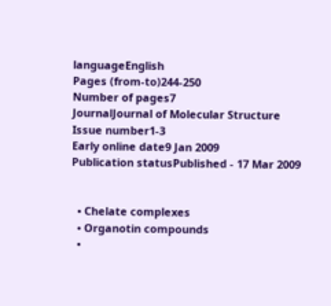languageEnglish
Pages (from-to)244-250
Number of pages7
JournalJournal of Molecular Structure
Issue number1-3
Early online date9 Jan 2009
Publication statusPublished - 17 Mar 2009


  • Chelate complexes
  • Organotin compounds
  •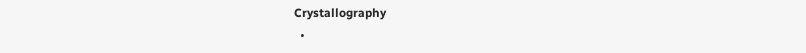Crystallography
  •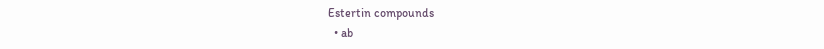Estertin compounds
  • ab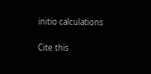initio calculations

Cite this